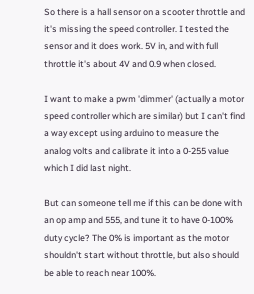So there is a hall sensor on a scooter throttle and it's missing the speed controller. I tested the sensor and it does work. 5V in, and with full throttle it's about 4V and 0.9 when closed.

I want to make a pwm 'dimmer' (actually a motor speed controller which are similar) but I can't find a way except using arduino to measure the analog volts and calibrate it into a 0-255 value which I did last night.

But can someone tell me if this can be done with an op amp and 555, and tune it to have 0-100% duty cycle? The 0% is important as the motor shouldn't start without throttle, but also should be able to reach near 100%.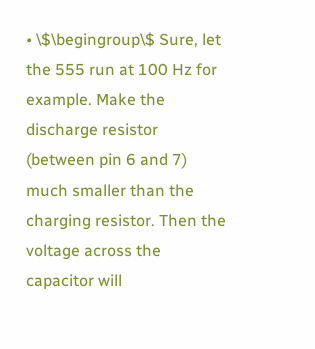• \$\begingroup\$ Sure, let the 555 run at 100 Hz for example. Make the discharge resistor (between pin 6 and 7) much smaller than the charging resistor. Then the voltage across the capacitor will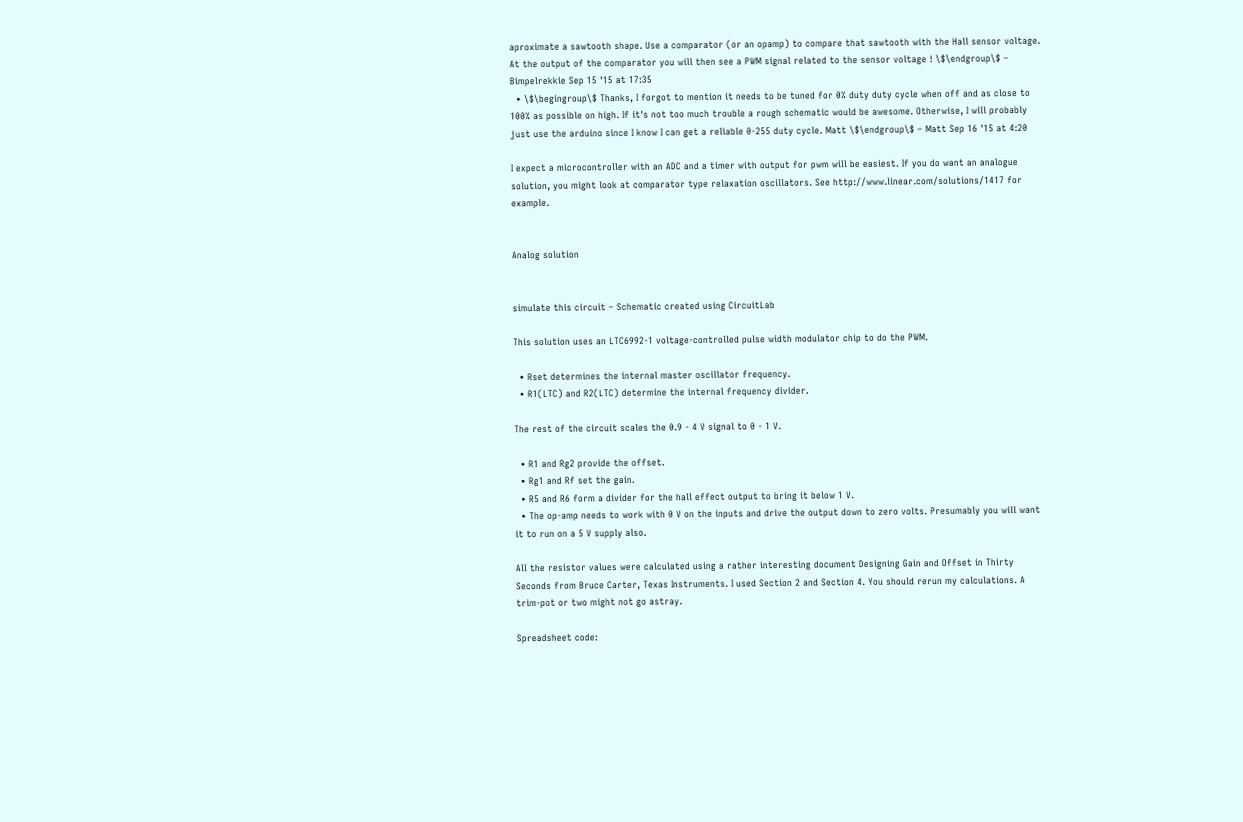aproximate a sawtooth shape. Use a comparator (or an opamp) to compare that sawtooth with the Hall sensor voltage. At the output of the comparator you will then see a PWM signal related to the sensor voltage ! \$\endgroup\$ – Bimpelrekkie Sep 15 '15 at 17:35
  • \$\begingroup\$ Thanks, I forgot to mention it needs to be tuned for 0% duty duty cycle when off and as close to 100% as possible on high. If it's not too much trouble a rough schematic would be awesome. Otherwise, I will probably just use the arduino since I know I can get a reliable 0-255 duty cycle. Matt \$\endgroup\$ – Matt Sep 16 '15 at 4:20

I expect a microcontroller with an ADC and a timer with output for pwm will be easiest. If you do want an analogue solution, you might look at comparator type relaxation oscillators. See http://www.linear.com/solutions/1417 for example.


Analog solution


simulate this circuit – Schematic created using CircuitLab

This solution uses an LTC6992-1 voltage-controlled pulse width modulator chip to do the PWM.

  • Rset determines the internal master oscillator frequency.
  • R1(LTC) and R2(LTC) determine the internal frequency divider.

The rest of the circuit scales the 0.9 - 4 V signal to 0 - 1 V.

  • R1 and Rg2 provide the offset.
  • Rg1 and Rf set the gain.
  • R5 and R6 form a divider for the hall effect output to bring it below 1 V.
  • The op-amp needs to work with 0 V on the inputs and drive the output down to zero volts. Presumably you will want it to run on a 5 V supply also.

All the resistor values were calculated using a rather interesting document Designing Gain and Offset in Thirty Seconds from Bruce Carter, Texas Instruments. I used Section 2 and Section 4. You should rerun my calculations. A trim-pot or two might not go astray.

Spreadsheet code: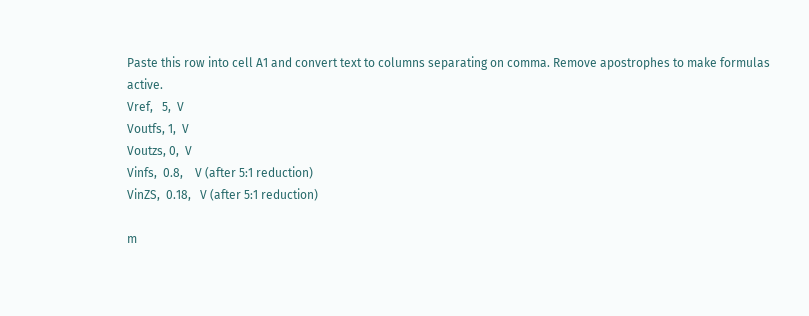Paste this row into cell A1 and convert text to columns separating on comma. Remove apostrophes to make formulas active.
Vref,   5,  V
Voutfs, 1,  V
Voutzs, 0,  V
Vinfs,  0.8,    V (after 5:1 reduction)
VinZS,  0.18,   V (after 5:1 reduction)

m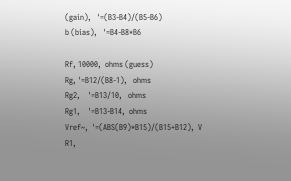(gain),   '=(B3-B4)/(B5-B6)
b (bias),   '=B4-B8*B6

Rf, 10000,  ohms (guess)
Rg, '=B12/(B8-1),   ohms
Rg2,    '=B13/10,   ohms
Rg1,    '=B13-B14,  ohms
Vref~,  '=(ABS(B9)*B15)/(B15+B12),  V
R1,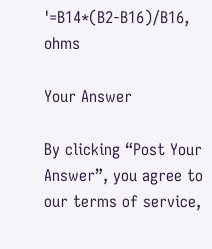'=B14*(B2-B16)/B16, ohms

Your Answer

By clicking “Post Your Answer”, you agree to our terms of service,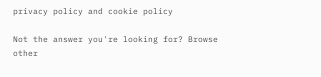privacy policy and cookie policy

Not the answer you're looking for? Browse other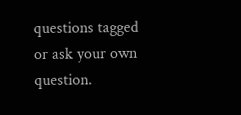questions tagged or ask your own question.